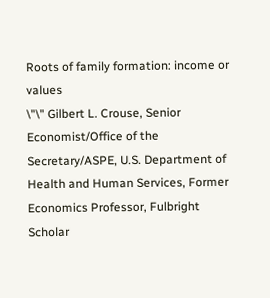Roots of family formation: income or values
\"\" Gilbert L. Crouse, Senior Economist/Office of the Secretary/ASPE, U.S. Department of Health and Human Services, Former Economics Professor, Fulbright Scholar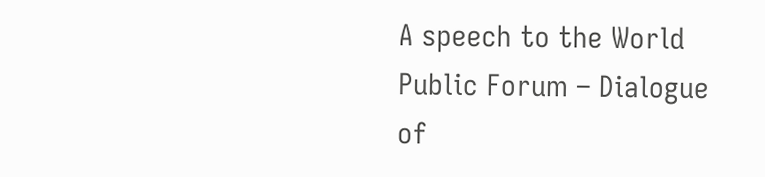A speech to the World Public Forum – Dialogue of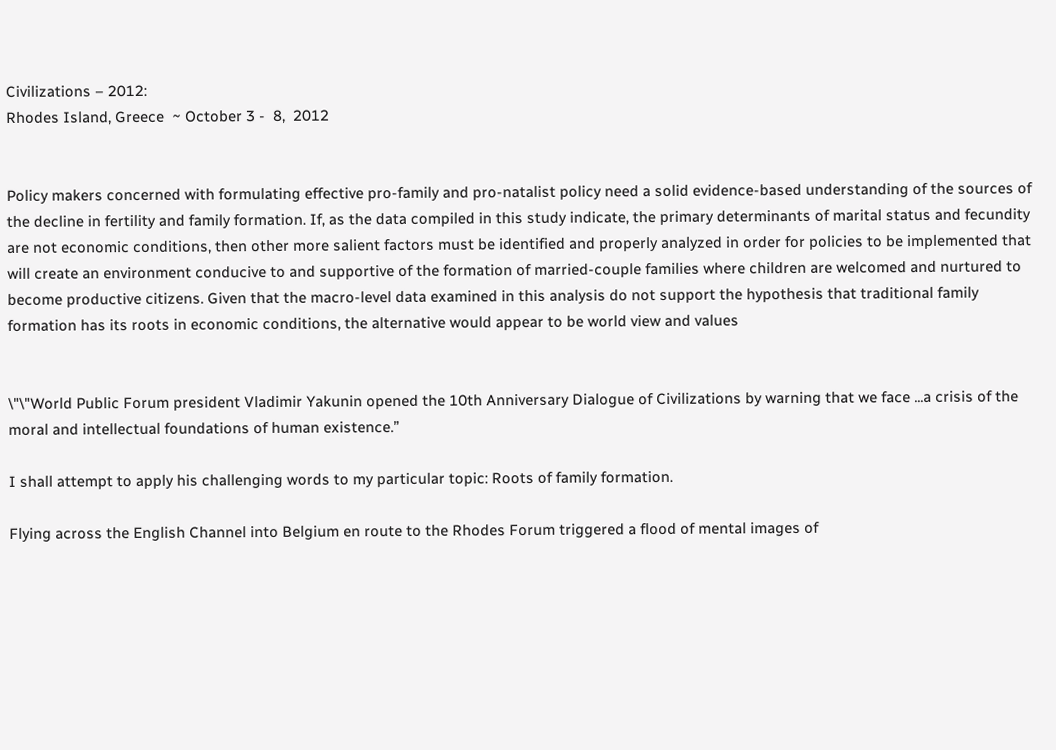Civilizations – 2012:
Rhodes Island, Greece  ~ October 3 -  8,  2012


Policy makers concerned with formulating effective pro-family and pro-natalist policy need a solid evidence-based understanding of the sources of the decline in fertility and family formation. If, as the data compiled in this study indicate, the primary determinants of marital status and fecundity are not economic conditions, then other more salient factors must be identified and properly analyzed in order for policies to be implemented that will create an environment conducive to and supportive of the formation of married-couple families where children are welcomed and nurtured to become productive citizens. Given that the macro-level data examined in this analysis do not support the hypothesis that traditional family formation has its roots in economic conditions, the alternative would appear to be world view and values


\"\"World Public Forum president Vladimir Yakunin opened the 10th Anniversary Dialogue of Civilizations by warning that we face ...a crisis of the moral and intellectual foundations of human existence.”

I shall attempt to apply his challenging words to my particular topic: Roots of family formation.

Flying across the English Channel into Belgium en route to the Rhodes Forum triggered a flood of mental images of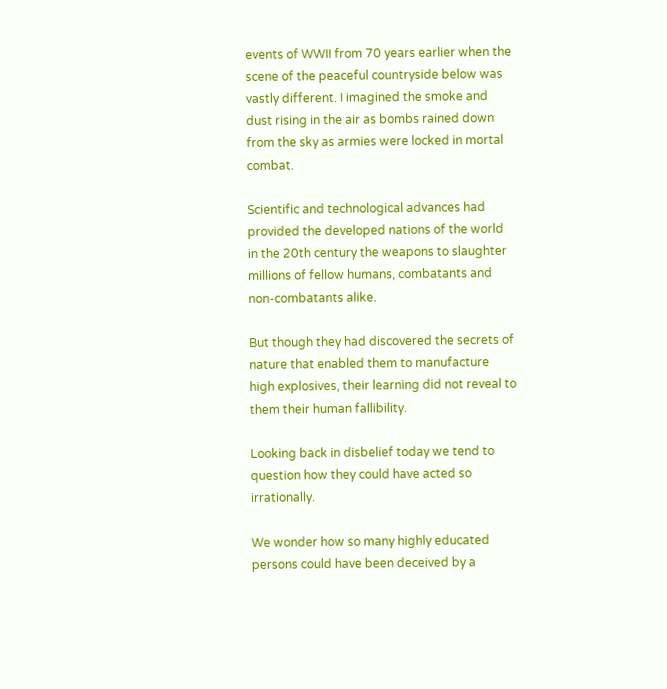events of WWII from 70 years earlier when the scene of the peaceful countryside below was vastly different. I imagined the smoke and dust rising in the air as bombs rained down from the sky as armies were locked in mortal combat.

Scientific and technological advances had provided the developed nations of the world in the 20th century the weapons to slaughter millions of fellow humans, combatants and non-combatants alike.

But though they had discovered the secrets of nature that enabled them to manufacture high explosives, their learning did not reveal to them their human fallibility.

Looking back in disbelief today we tend to question how they could have acted so irrationally.

We wonder how so many highly educated persons could have been deceived by a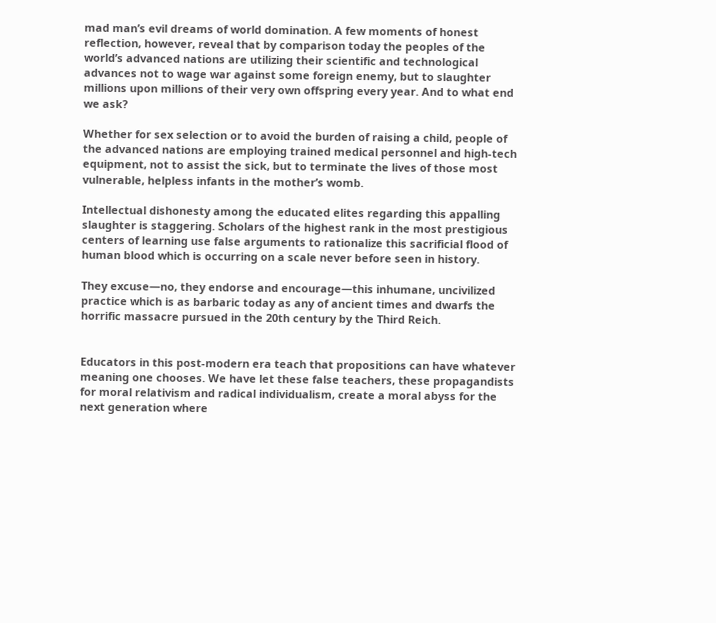mad man’s evil dreams of world domination. A few moments of honest reflection, however, reveal that by comparison today the peoples of the world’s advanced nations are utilizing their scientific and technological advances not to wage war against some foreign enemy, but to slaughter millions upon millions of their very own offspring every year. And to what end we ask?

Whether for sex selection or to avoid the burden of raising a child, people of the advanced nations are employing trained medical personnel and high-tech equipment, not to assist the sick, but to terminate the lives of those most vulnerable, helpless infants in the mother’s womb.

Intellectual dishonesty among the educated elites regarding this appalling slaughter is staggering. Scholars of the highest rank in the most prestigious centers of learning use false arguments to rationalize this sacrificial flood of human blood which is occurring on a scale never before seen in history.

They excuse—no, they endorse and encourage—this inhumane, uncivilized practice which is as barbaric today as any of ancient times and dwarfs the horrific massacre pursued in the 20th century by the Third Reich.


Educators in this post-modern era teach that propositions can have whatever meaning one chooses. We have let these false teachers, these propagandists for moral relativism and radical individualism, create a moral abyss for the next generation where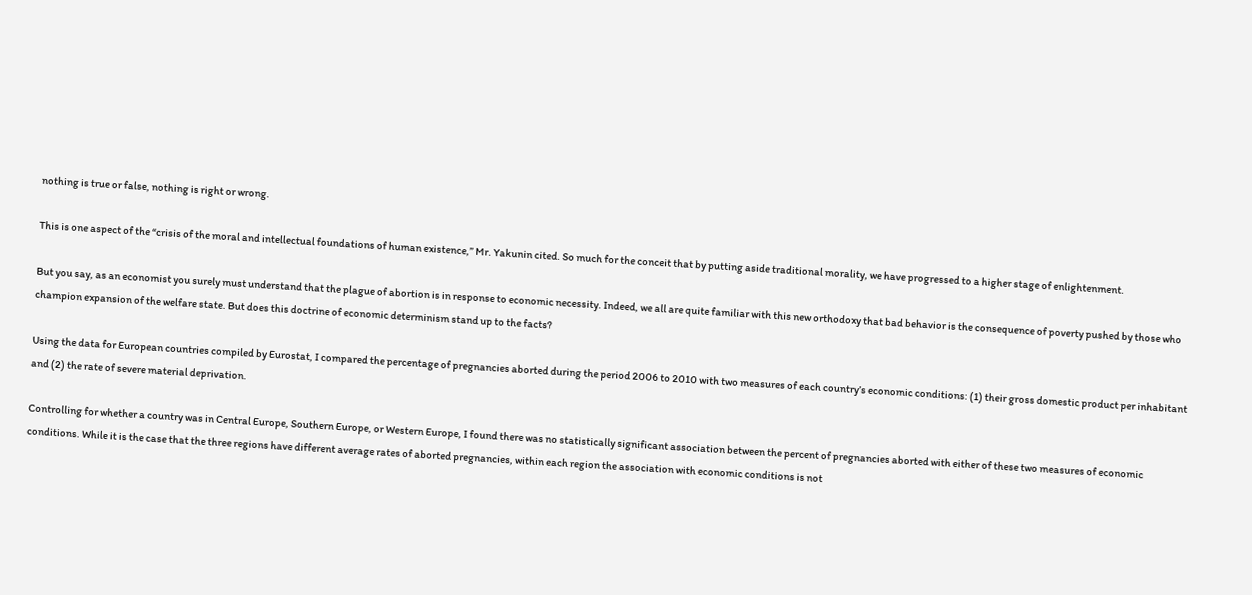nothing is true or false, nothing is right or wrong.

This is one aspect of the “crisis of the moral and intellectual foundations of human existence,” Mr. Yakunin cited. So much for the conceit that by putting aside traditional morality, we have progressed to a higher stage of enlightenment.

But you say, as an economist you surely must understand that the plague of abortion is in response to economic necessity. Indeed, we all are quite familiar with this new orthodoxy that bad behavior is the consequence of poverty pushed by those who champion expansion of the welfare state. But does this doctrine of economic determinism stand up to the facts?

Using the data for European countries compiled by Eurostat, I compared the percentage of pregnancies aborted during the period 2006 to 2010 with two measures of each country’s economic conditions: (1) their gross domestic product per inhabitant and (2) the rate of severe material deprivation.

Controlling for whether a country was in Central Europe, Southern Europe, or Western Europe, I found there was no statistically significant association between the percent of pregnancies aborted with either of these two measures of economic conditions. While it is the case that the three regions have different average rates of aborted pregnancies, within each region the association with economic conditions is not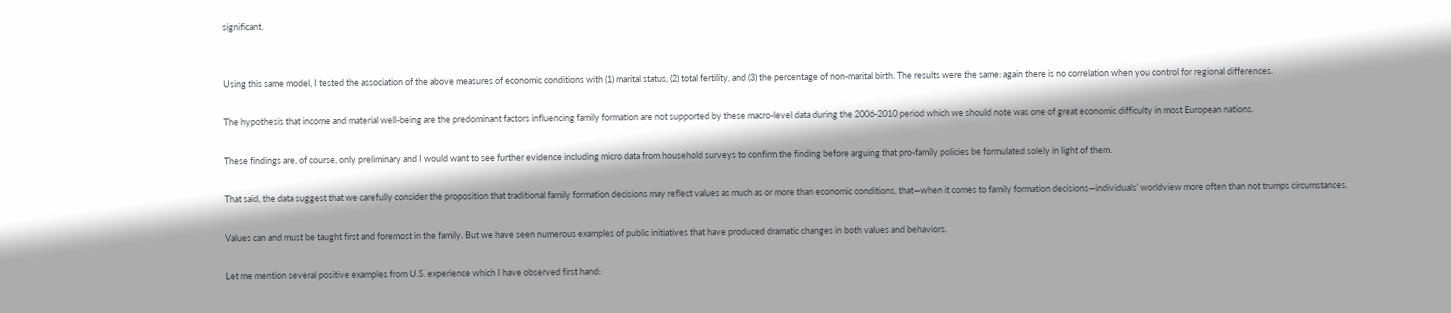significant.


Using this same model, I tested the association of the above measures of economic conditions with (1) marital status, (2) total fertility, and (3) the percentage of non-marital birth. The results were the same: again there is no correlation when you control for regional differences.

The hypothesis that income and material well-being are the predominant factors influencing family formation are not supported by these macro-level data during the 2006-2010 period which we should note was one of great economic difficulty in most European nations.

These findings are, of course, only preliminary and I would want to see further evidence including micro data from household surveys to confirm the finding before arguing that pro-family policies be formulated solely in light of them.

That said, the data suggest that we carefully consider the proposition that traditional family formation decisions may reflect values as much as or more than economic conditions, that—when it comes to family formation decisions—individuals’ worldview more often than not trumps circumstances.

Values can and must be taught first and foremost in the family. But we have seen numerous examples of public initiatives that have produced dramatic changes in both values and behaviors.

Let me mention several positive examples from U.S. experience which I have observed first hand: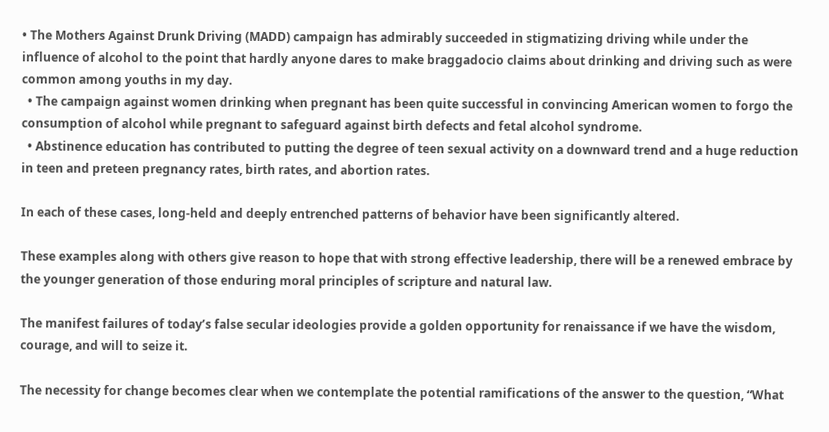• The Mothers Against Drunk Driving (MADD) campaign has admirably succeeded in stigmatizing driving while under the influence of alcohol to the point that hardly anyone dares to make braggadocio claims about drinking and driving such as were common among youths in my day.
  • The campaign against women drinking when pregnant has been quite successful in convincing American women to forgo the consumption of alcohol while pregnant to safeguard against birth defects and fetal alcohol syndrome.
  • Abstinence education has contributed to putting the degree of teen sexual activity on a downward trend and a huge reduction in teen and preteen pregnancy rates, birth rates, and abortion rates.

In each of these cases, long-held and deeply entrenched patterns of behavior have been significantly altered.

These examples along with others give reason to hope that with strong effective leadership, there will be a renewed embrace by the younger generation of those enduring moral principles of scripture and natural law.

The manifest failures of today’s false secular ideologies provide a golden opportunity for renaissance if we have the wisdom, courage, and will to seize it.

The necessity for change becomes clear when we contemplate the potential ramifications of the answer to the question, “What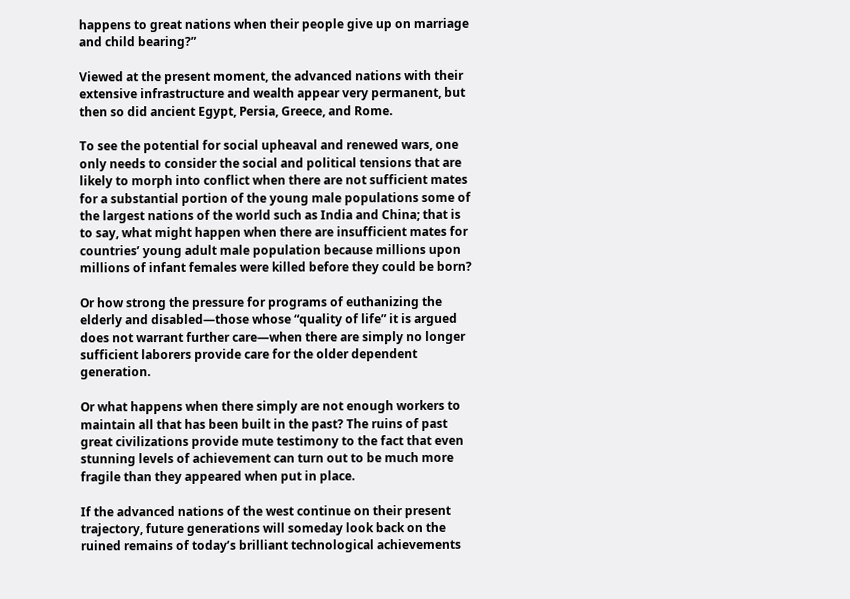happens to great nations when their people give up on marriage and child bearing?”

Viewed at the present moment, the advanced nations with their extensive infrastructure and wealth appear very permanent, but then so did ancient Egypt, Persia, Greece, and Rome.

To see the potential for social upheaval and renewed wars, one only needs to consider the social and political tensions that are likely to morph into conflict when there are not sufficient mates for a substantial portion of the young male populations some of the largest nations of the world such as India and China; that is to say, what might happen when there are insufficient mates for countries’ young adult male population because millions upon millions of infant females were killed before they could be born?

Or how strong the pressure for programs of euthanizing the elderly and disabled—those whose “quality of life” it is argued does not warrant further care—when there are simply no longer sufficient laborers provide care for the older dependent generation.

Or what happens when there simply are not enough workers to maintain all that has been built in the past? The ruins of past great civilizations provide mute testimony to the fact that even stunning levels of achievement can turn out to be much more fragile than they appeared when put in place.

If the advanced nations of the west continue on their present trajectory, future generations will someday look back on the ruined remains of today’s brilliant technological achievements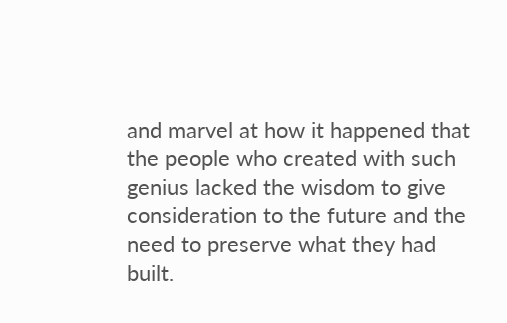and marvel at how it happened that the people who created with such genius lacked the wisdom to give consideration to the future and the need to preserve what they had built.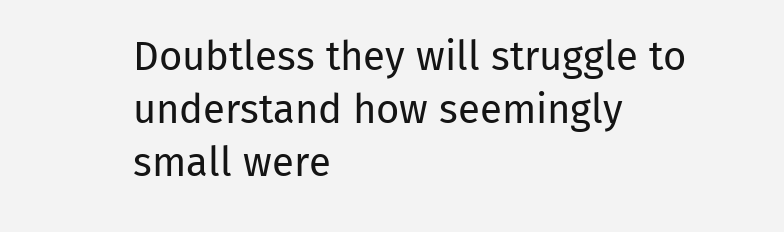Doubtless they will struggle to understand how seemingly small were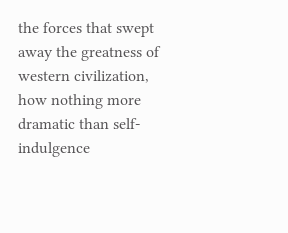the forces that swept away the greatness of western civilization, how nothing more dramatic than self-indulgence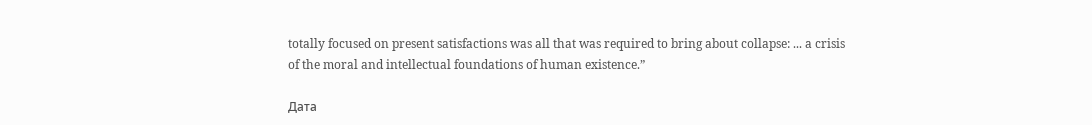totally focused on present satisfactions was all that was required to bring about collapse: ... a crisis of the moral and intellectual foundations of human existence.”

Дата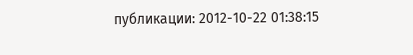публикации: 2012-10-22 01:38:15